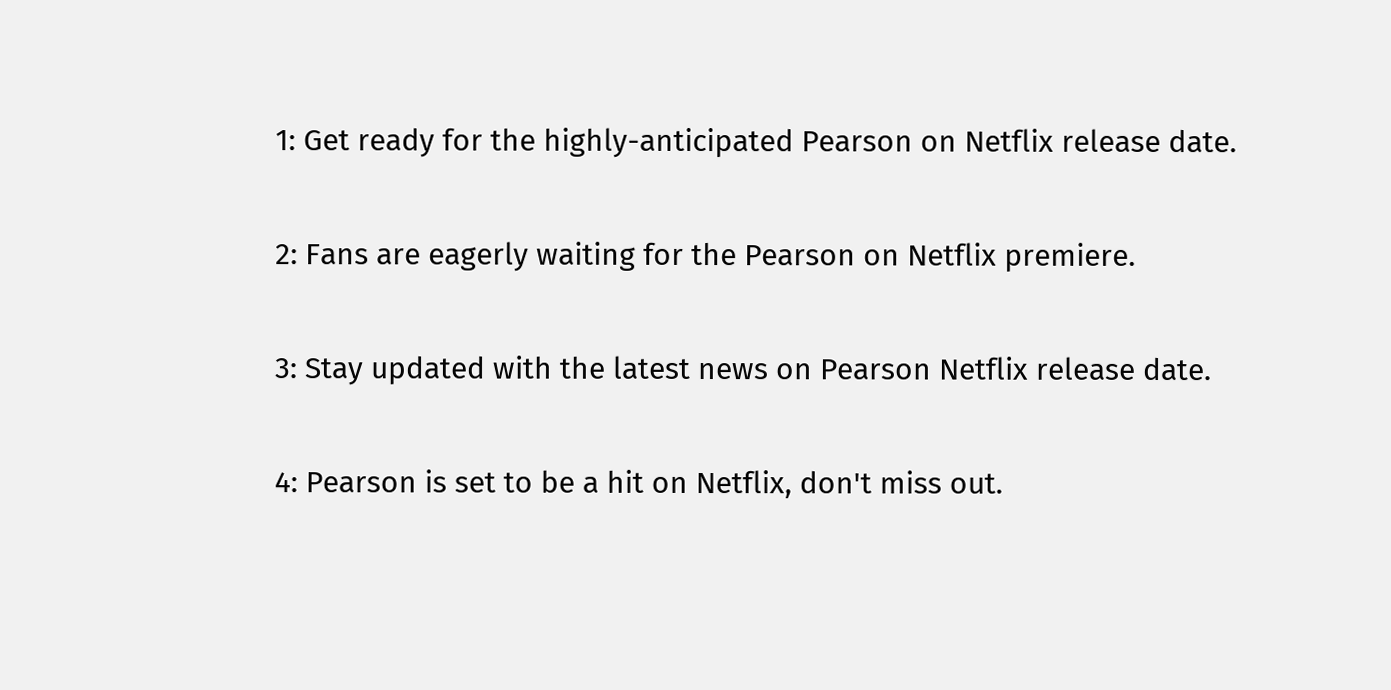1: Get ready for the highly-anticipated Pearson on Netflix release date.

2: Fans are eagerly waiting for the Pearson on Netflix premiere.

3: Stay updated with the latest news on Pearson Netflix release date.

4: Pearson is set to be a hit on Netflix, don't miss out.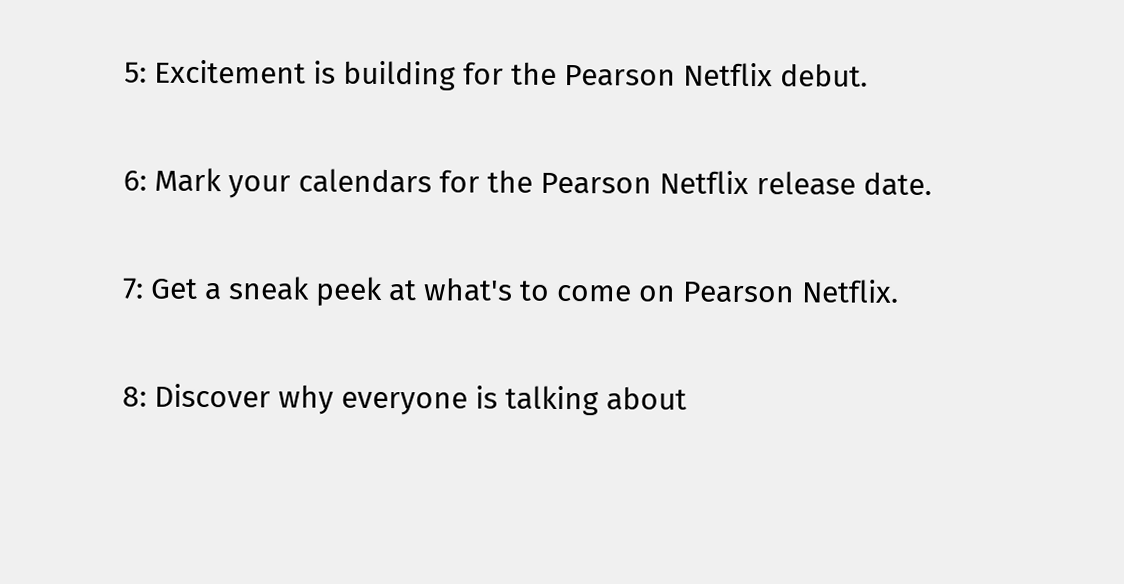5: Excitement is building for the Pearson Netflix debut.

6: Mark your calendars for the Pearson Netflix release date.

7: Get a sneak peek at what's to come on Pearson Netflix.

8: Discover why everyone is talking about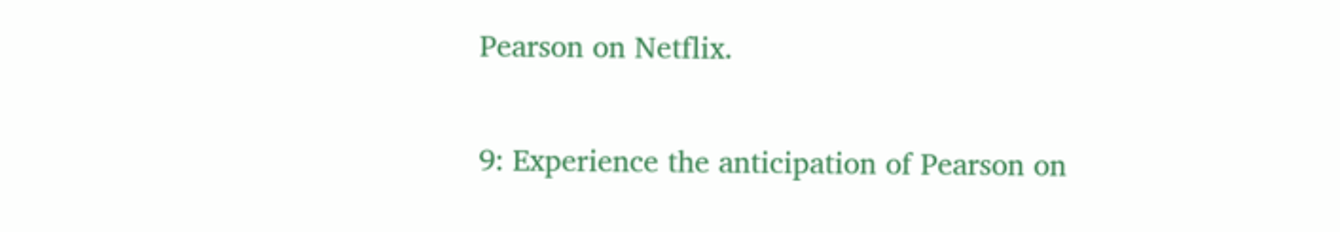Pearson on Netflix.

9: Experience the anticipation of Pearson on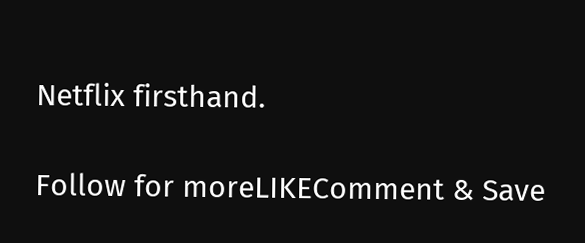Netflix firsthand.

Follow for moreLIKEComment & Save